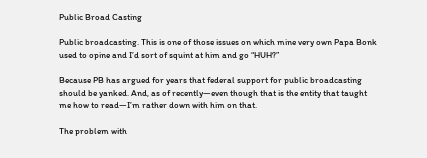Public Broad Casting

Public broadcasting. This is one of those issues on which mine very own Papa Bonk used to opine and I’d sort of squint at him and go “HUH?”

Because PB has argued for years that federal support for public broadcasting should be yanked. And, as of recently—even though that is the entity that taught me how to read—I’m rather down with him on that.

The problem with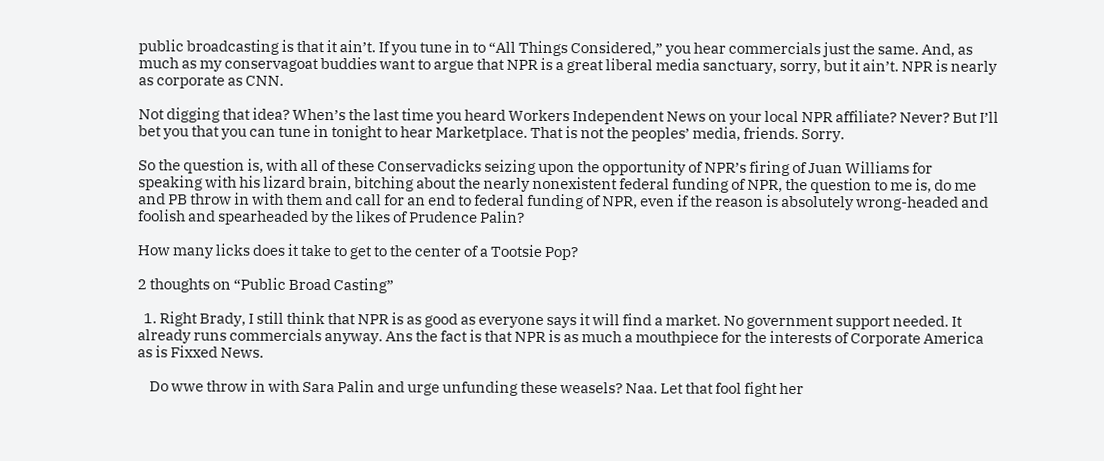public broadcasting is that it ain’t. If you tune in to “All Things Considered,” you hear commercials just the same. And, as much as my conservagoat buddies want to argue that NPR is a great liberal media sanctuary, sorry, but it ain’t. NPR is nearly as corporate as CNN.

Not digging that idea? When’s the last time you heard Workers Independent News on your local NPR affiliate? Never? But I’ll bet you that you can tune in tonight to hear Marketplace. That is not the peoples’ media, friends. Sorry.

So the question is, with all of these Conservadicks seizing upon the opportunity of NPR’s firing of Juan Williams for speaking with his lizard brain, bitching about the nearly nonexistent federal funding of NPR, the question to me is, do me and PB throw in with them and call for an end to federal funding of NPR, even if the reason is absolutely wrong-headed and foolish and spearheaded by the likes of Prudence Palin?

How many licks does it take to get to the center of a Tootsie Pop?

2 thoughts on “Public Broad Casting”

  1. Right Brady, I still think that NPR is as good as everyone says it will find a market. No government support needed. It already runs commercials anyway. Ans the fact is that NPR is as much a mouthpiece for the interests of Corporate America as is Fixxed News.

    Do wwe throw in with Sara Palin and urge unfunding these weasels? Naa. Let that fool fight her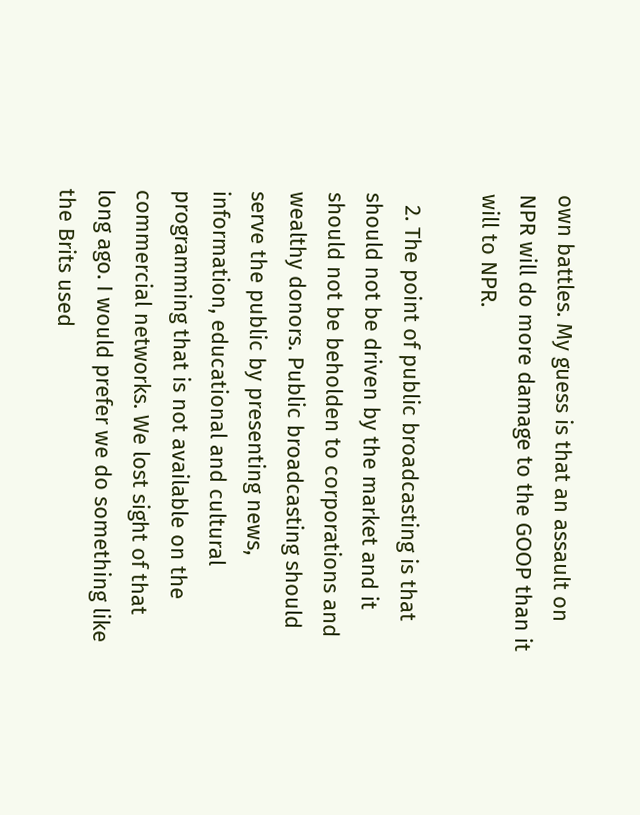own battles. My guess is that an assault on NPR will do more damage to the GOOP than it will to NPR.

  2. The point of public broadcasting is that should not be driven by the market and it should not be beholden to corporations and wealthy donors. Public broadcasting should serve the public by presenting news, information, educational and cultural programming that is not available on the commercial networks. We lost sight of that long ago. I would prefer we do something like the Brits used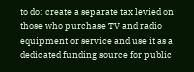to do: create a separate tax levied on those who purchase TV and radio equipment or service and use it as a dedicated funding source for public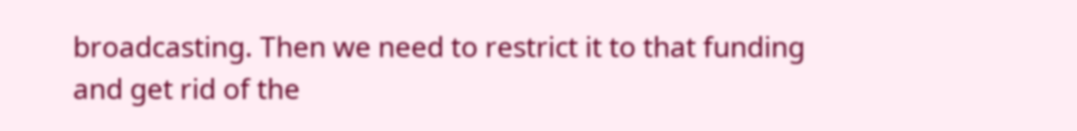broadcasting. Then we need to restrict it to that funding and get rid of the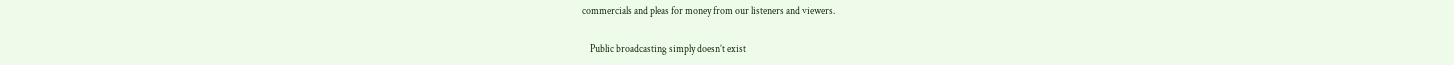commercials and pleas for money from our listeners and viewers.

    Public broadcasting simply doesn’t exist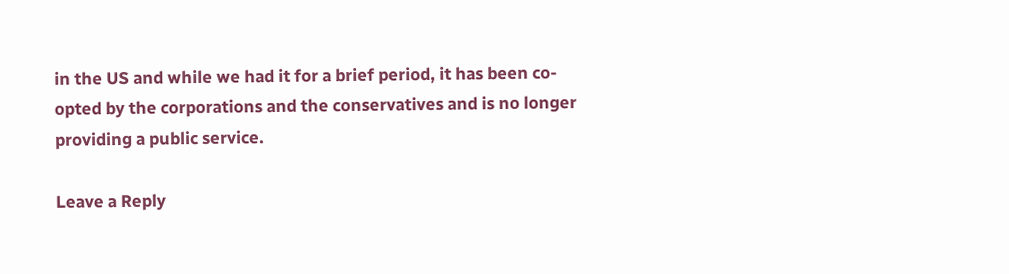in the US and while we had it for a brief period, it has been co-opted by the corporations and the conservatives and is no longer providing a public service.

Leave a Reply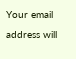Your email address will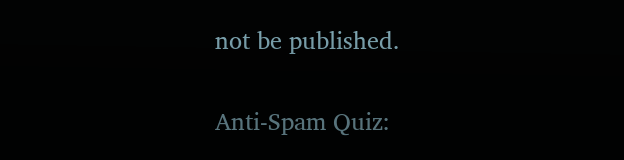not be published.

Anti-Spam Quiz: